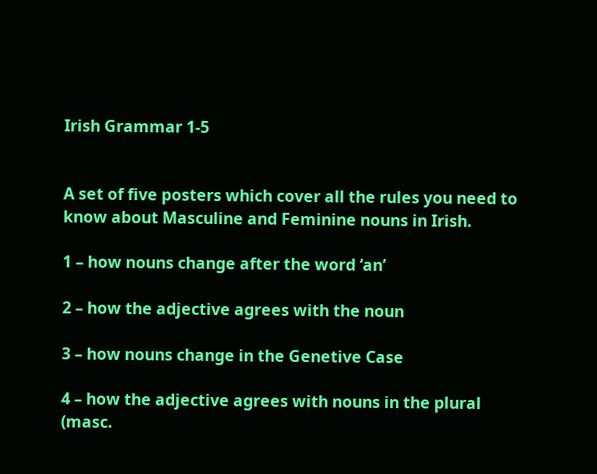Irish Grammar 1-5


A set of five posters which cover all the rules you need to know about Masculine and Feminine nouns in Irish.

1 – how nouns change after the word ‘an’

2 – how the adjective agrees with the noun

3 – how nouns change in the Genetive Case

4 – how the adjective agrees with nouns in the plural (masc.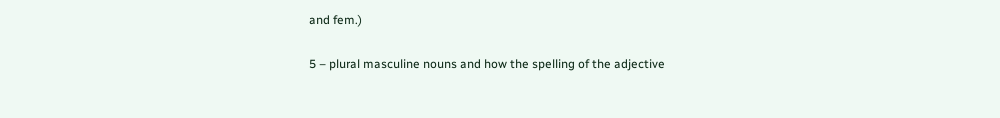and fem.)

5 – plural masculine nouns and how the spelling of the adjective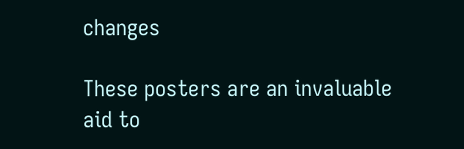changes

These posters are an invaluable aid to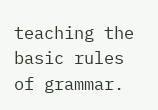teaching the basic rules of grammar.